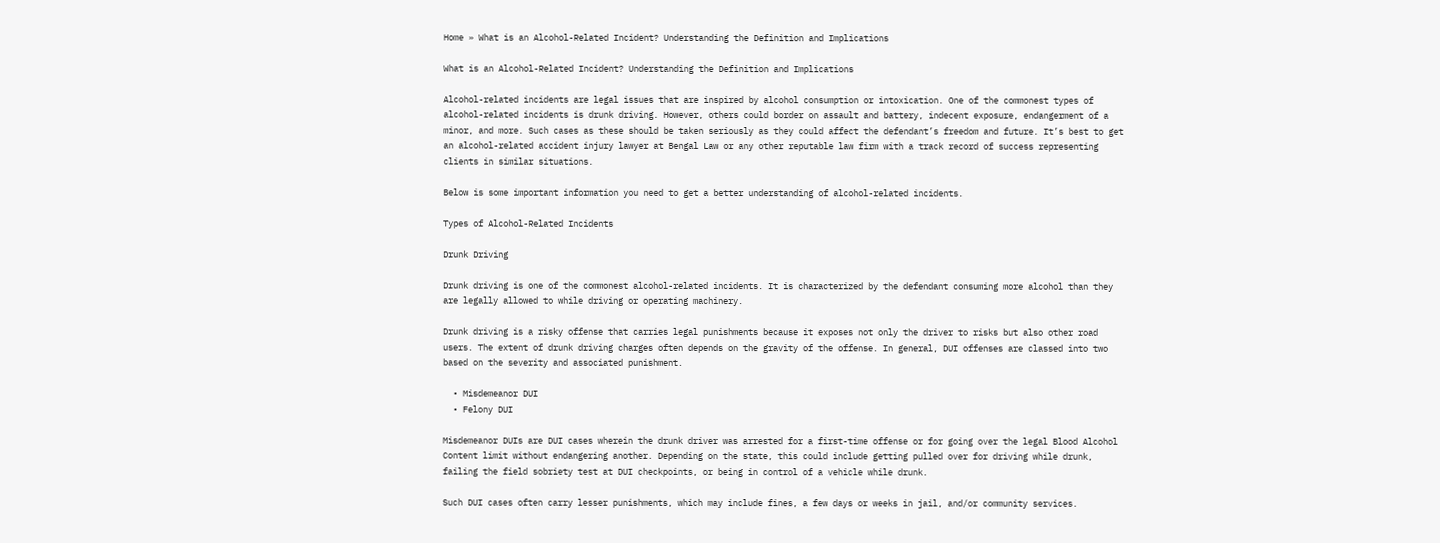Home » What is an Alcohol-Related Incident? Understanding the Definition and Implications

What is an Alcohol-Related Incident? Understanding the Definition and Implications

Alcohol-related incidents are legal issues that are inspired by alcohol consumption or intoxication. One of the commonest types of alcohol-related incidents is drunk driving. However, others could border on assault and battery, indecent exposure, endangerment of a minor, and more. Such cases as these should be taken seriously as they could affect the defendant’s freedom and future. It’s best to get an alcohol-related accident injury lawyer at Bengal Law or any other reputable law firm with a track record of success representing clients in similar situations.

Below is some important information you need to get a better understanding of alcohol-related incidents.

Types of Alcohol-Related Incidents

Drunk Driving

Drunk driving is one of the commonest alcohol-related incidents. It is characterized by the defendant consuming more alcohol than they are legally allowed to while driving or operating machinery.

Drunk driving is a risky offense that carries legal punishments because it exposes not only the driver to risks but also other road users. The extent of drunk driving charges often depends on the gravity of the offense. In general, DUI offenses are classed into two based on the severity and associated punishment.

  • Misdemeanor DUI
  • Felony DUI

Misdemeanor DUIs are DUI cases wherein the drunk driver was arrested for a first-time offense or for going over the legal Blood Alcohol Content limit without endangering another. Depending on the state, this could include getting pulled over for driving while drunk, failing the field sobriety test at DUI checkpoints, or being in control of a vehicle while drunk.

Such DUI cases often carry lesser punishments, which may include fines, a few days or weeks in jail, and/or community services.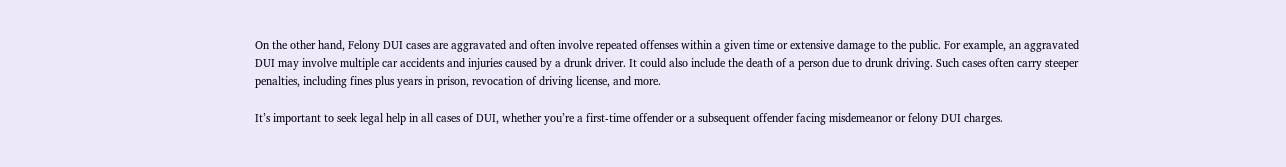On the other hand, Felony DUI cases are aggravated and often involve repeated offenses within a given time or extensive damage to the public. For example, an aggravated DUI may involve multiple car accidents and injuries caused by a drunk driver. It could also include the death of a person due to drunk driving. Such cases often carry steeper penalties, including fines plus years in prison, revocation of driving license, and more.

It’s important to seek legal help in all cases of DUI, whether you’re a first-time offender or a subsequent offender facing misdemeanor or felony DUI charges.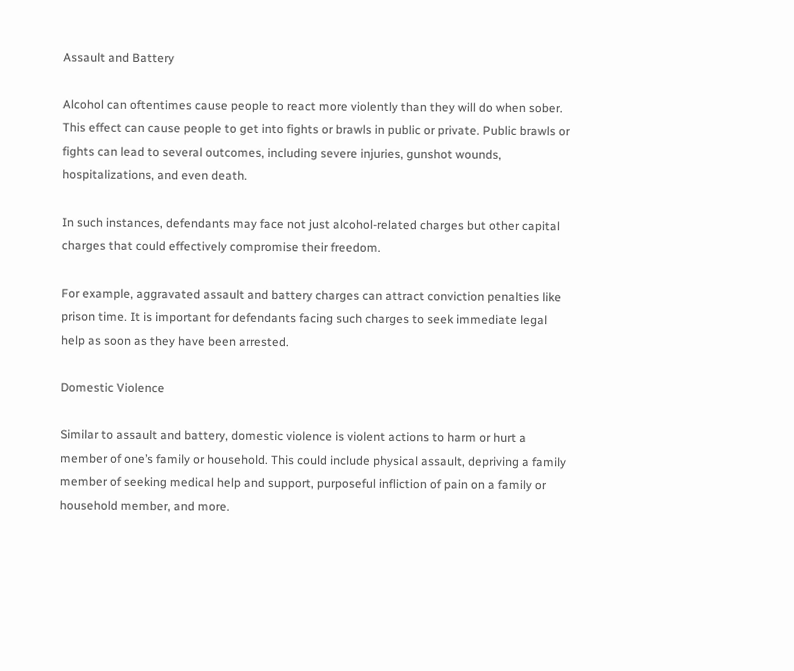Assault and Battery

Alcohol can oftentimes cause people to react more violently than they will do when sober. This effect can cause people to get into fights or brawls in public or private. Public brawls or fights can lead to several outcomes, including severe injuries, gunshot wounds, hospitalizations, and even death.

In such instances, defendants may face not just alcohol-related charges but other capital charges that could effectively compromise their freedom.

For example, aggravated assault and battery charges can attract conviction penalties like prison time. It is important for defendants facing such charges to seek immediate legal help as soon as they have been arrested.

Domestic Violence

Similar to assault and battery, domestic violence is violent actions to harm or hurt a member of one’s family or household. This could include physical assault, depriving a family member of seeking medical help and support, purposeful infliction of pain on a family or household member, and more.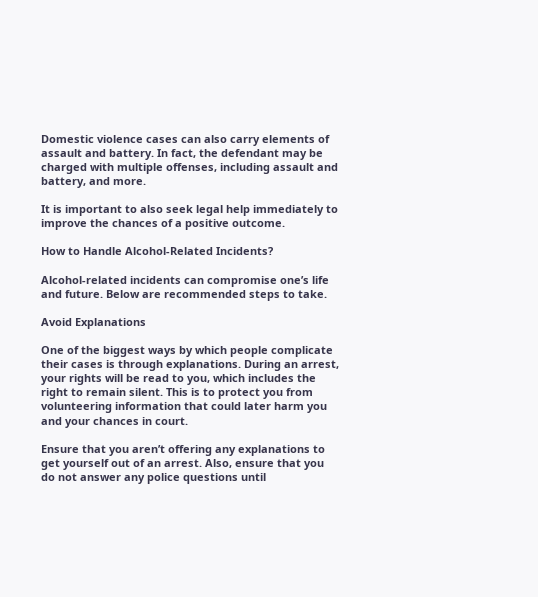Domestic violence cases can also carry elements of assault and battery. In fact, the defendant may be charged with multiple offenses, including assault and battery, and more.

It is important to also seek legal help immediately to improve the chances of a positive outcome.

How to Handle Alcohol-Related Incidents?

Alcohol-related incidents can compromise one’s life and future. Below are recommended steps to take.

Avoid Explanations

One of the biggest ways by which people complicate their cases is through explanations. During an arrest, your rights will be read to you, which includes the right to remain silent. This is to protect you from volunteering information that could later harm you and your chances in court.

Ensure that you aren’t offering any explanations to get yourself out of an arrest. Also, ensure that you do not answer any police questions until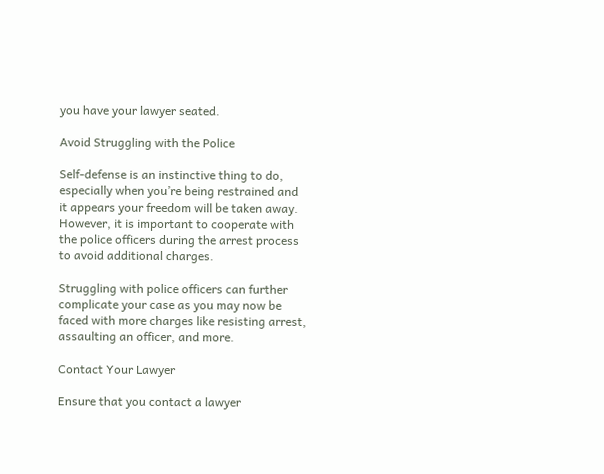you have your lawyer seated.

Avoid Struggling with the Police

Self-defense is an instinctive thing to do, especially when you’re being restrained and it appears your freedom will be taken away. However, it is important to cooperate with the police officers during the arrest process to avoid additional charges.

Struggling with police officers can further complicate your case as you may now be faced with more charges like resisting arrest, assaulting an officer, and more.

Contact Your Lawyer

Ensure that you contact a lawyer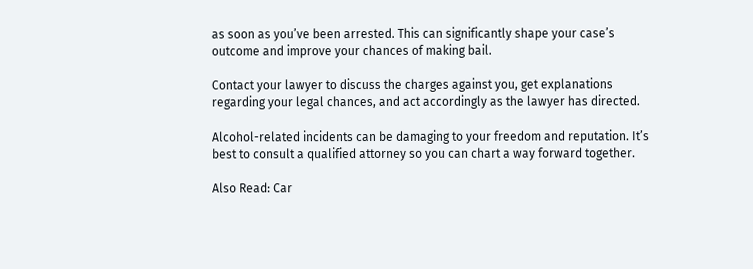as soon as you’ve been arrested. This can significantly shape your case’s outcome and improve your chances of making bail.

Contact your lawyer to discuss the charges against you, get explanations regarding your legal chances, and act accordingly as the lawyer has directed.

Alcohol-related incidents can be damaging to your freedom and reputation. It’s best to consult a qualified attorney so you can chart a way forward together.

Also Read: Car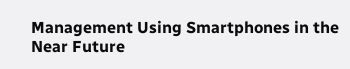Management Using Smartphones in the Near Future